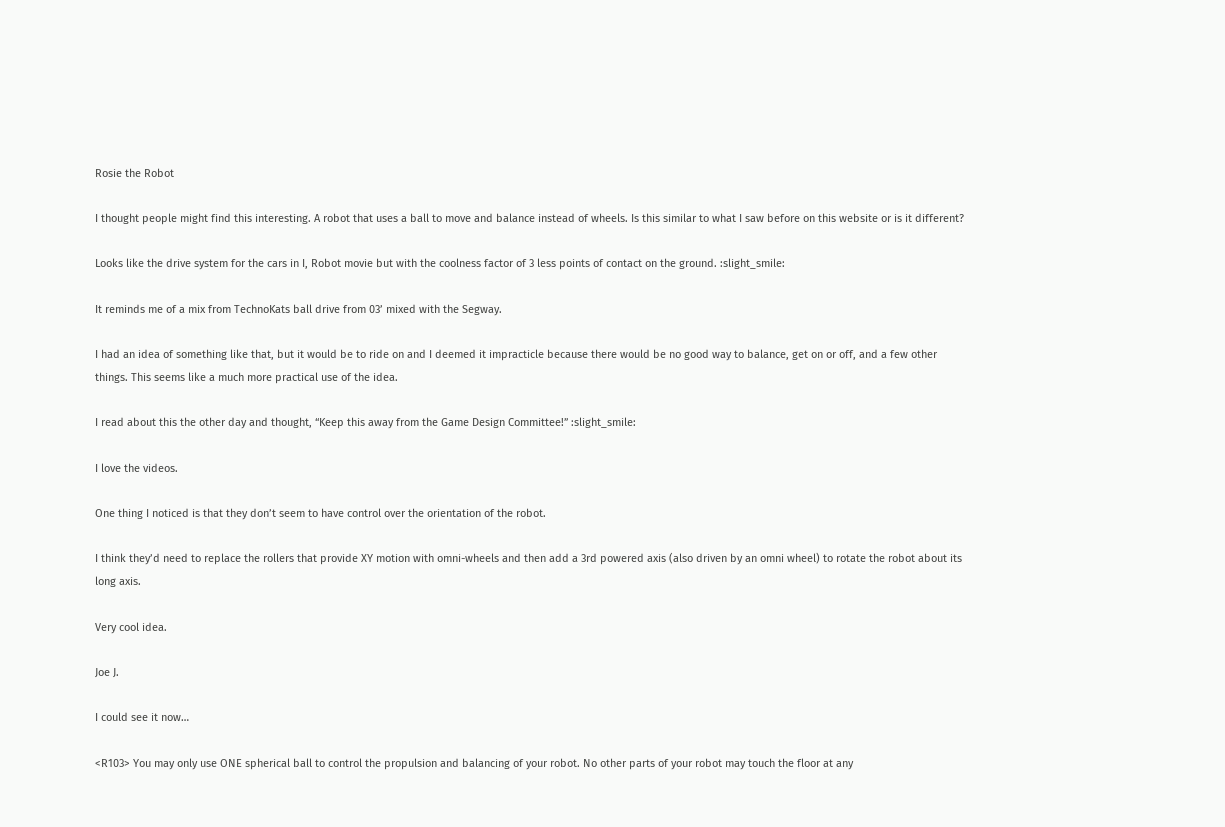Rosie the Robot

I thought people might find this interesting. A robot that uses a ball to move and balance instead of wheels. Is this similar to what I saw before on this website or is it different?

Looks like the drive system for the cars in I, Robot movie but with the coolness factor of 3 less points of contact on the ground. :slight_smile:

It reminds me of a mix from TechnoKats ball drive from 03’ mixed with the Segway.

I had an idea of something like that, but it would be to ride on and I deemed it impracticle because there would be no good way to balance, get on or off, and a few other things. This seems like a much more practical use of the idea.

I read about this the other day and thought, “Keep this away from the Game Design Committee!” :slight_smile:

I love the videos.

One thing I noticed is that they don’t seem to have control over the orientation of the robot.

I think they’d need to replace the rollers that provide XY motion with omni-wheels and then add a 3rd powered axis (also driven by an omni wheel) to rotate the robot about its long axis.

Very cool idea.

Joe J.

I could see it now…

<R103> You may only use ONE spherical ball to control the propulsion and balancing of your robot. No other parts of your robot may touch the floor at any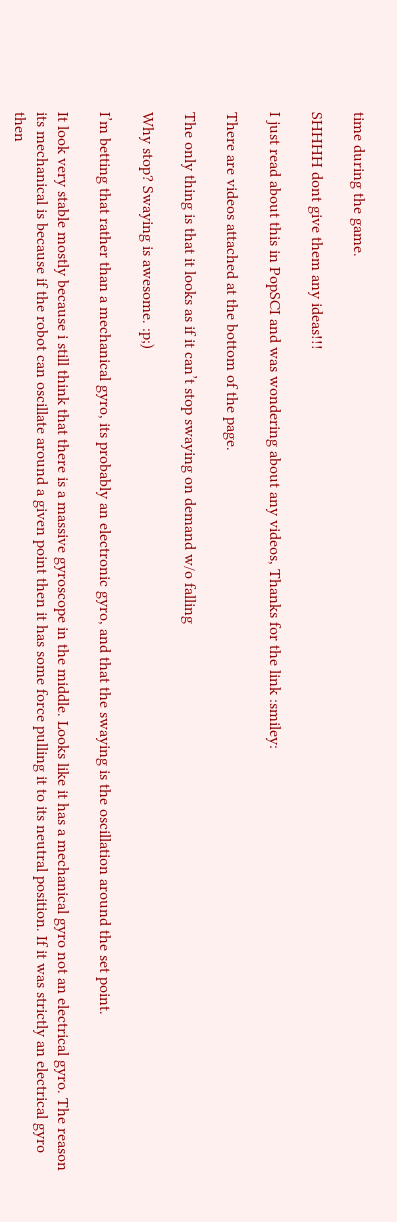time during the game.

SHHHH dont give them any ideas!!!

I just read about this in PopSCI and was wondering about any videos, Thanks for the link :smiley:

There are videos attached at the bottom of the page.

The only thing is that it looks as if it can’t stop swaying on demand w/o falling

Why stop? Swaying is awesome. :p;)

I’m betting that rather than a mechanical gyro, its probably an electronic gyro, and that the swaying is the oscillation around the set point.

It look very stable mostly because i still think that there is a massive gyroscope in the middle. Looks like it has a mechanical gyro not an electrical gyro. The reason its mechanical is because if the robot can oscillate around a given point then it has some force pulling it to its neutral position. If it was strictly an electrical gyro then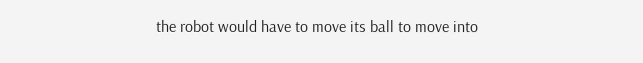the robot would have to move its ball to move into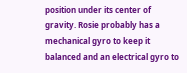position under its center of gravity. Rosie probably has a mechanical gyro to keep it balanced and an electrical gyro to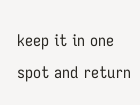keep it in one spot and return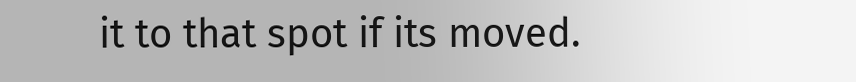it to that spot if its moved.